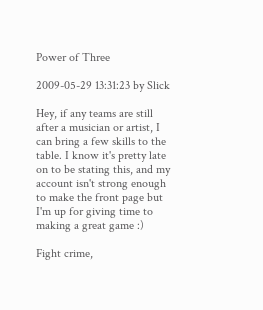Power of Three

2009-05-29 13:31:23 by Slick

Hey, if any teams are still after a musician or artist, I can bring a few skills to the table. I know it's pretty late on to be stating this, and my account isn't strong enough to make the front page but I'm up for giving time to making a great game :)

Fight crime,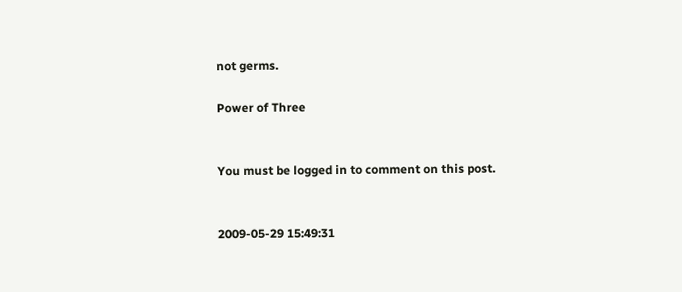not germs.

Power of Three


You must be logged in to comment on this post.


2009-05-29 15:49:31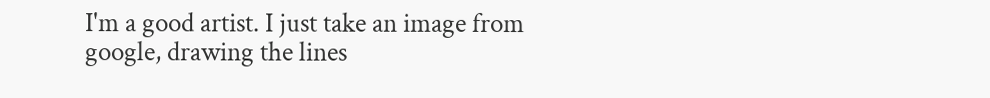I'm a good artist. I just take an image from google, drawing the lines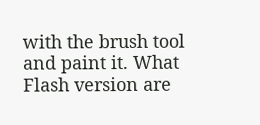with the brush tool and paint it. What Flash version are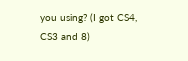you using? (I got CS4, CS3 and 8)